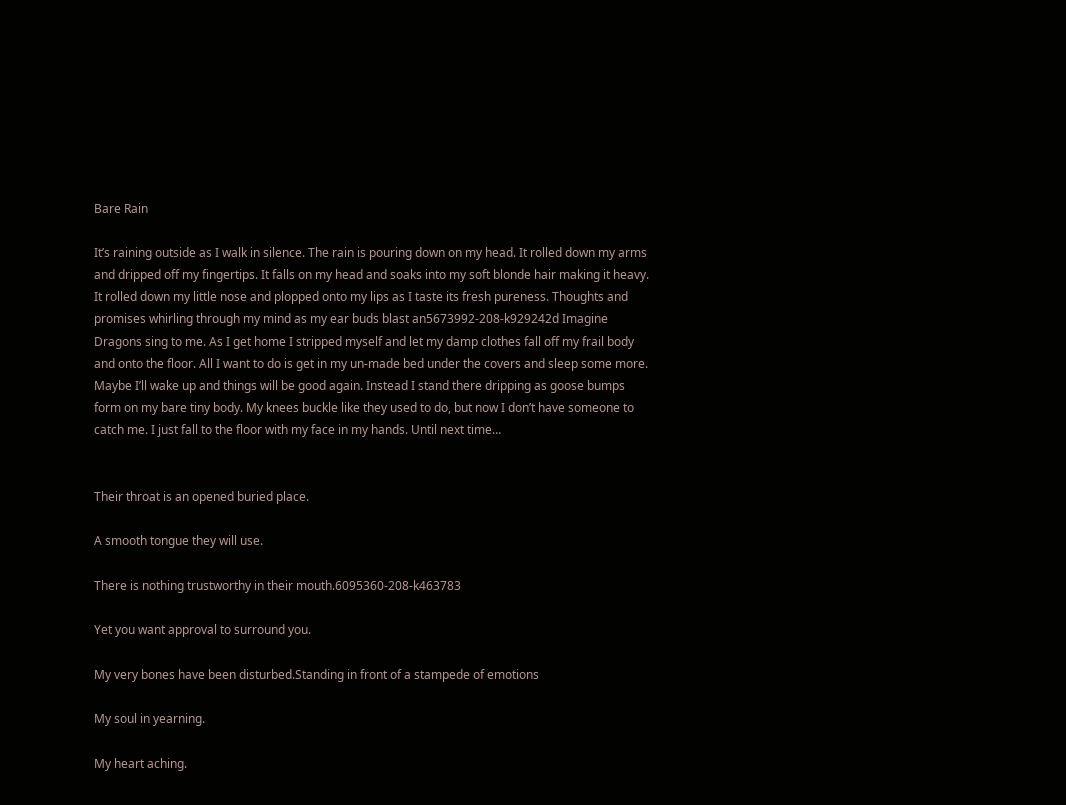Bare Rain

It’s raining outside as I walk in silence. The rain is pouring down on my head. It rolled down my arms and dripped off my fingertips. It falls on my head and soaks into my soft blonde hair making it heavy. It rolled down my little nose and plopped onto my lips as I taste its fresh pureness. Thoughts and promises whirling through my mind as my ear buds blast an5673992-208-k929242d Imagine Dragons sing to me. As I get home I stripped myself and let my damp clothes fall off my frail body and onto the floor. All I want to do is get in my un-made bed under the covers and sleep some more. Maybe I’ll wake up and things will be good again. Instead I stand there dripping as goose bumps form on my bare tiny body. My knees buckle like they used to do, but now I don’t have someone to catch me. I just fall to the floor with my face in my hands. Until next time…


Their throat is an opened buried place.

A smooth tongue they will use.

There is nothing trustworthy in their mouth.6095360-208-k463783

Yet you want approval to surround you.

My very bones have been disturbed.Standing in front of a stampede of emotions

My soul in yearning.

My heart aching.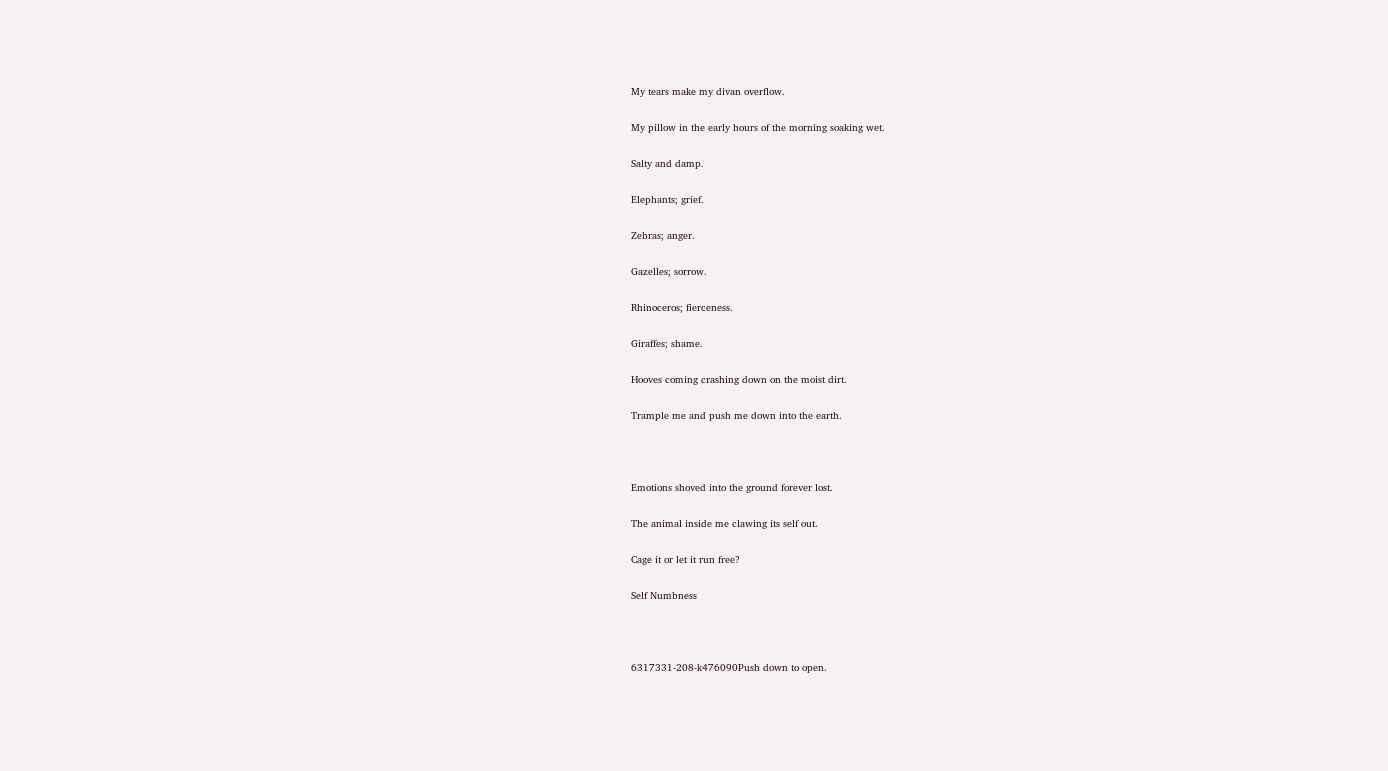My tears make my divan overflow.

My pillow in the early hours of the morning soaking wet.

Salty and damp.

Elephants; grief.

Zebras; anger.

Gazelles; sorrow.

Rhinoceros; fierceness.

Giraffes; shame.

Hooves coming crashing down on the moist dirt.

Trample me and push me down into the earth.



Emotions shoved into the ground forever lost.

The animal inside me clawing its self out.

Cage it or let it run free?

Self Numbness



6317331-208-k476090Push down to open.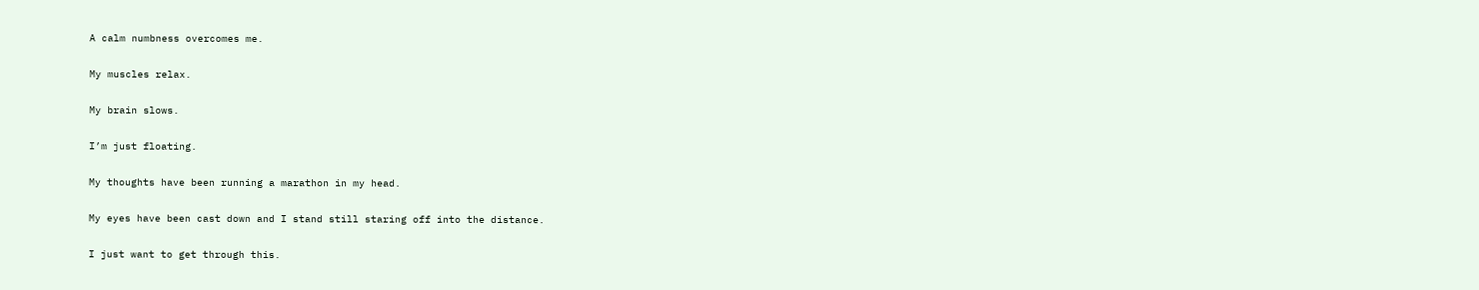A calm numbness overcomes me.

My muscles relax.

My brain slows.

I’m just floating.

My thoughts have been running a marathon in my head.

My eyes have been cast down and I stand still staring off into the distance.

I just want to get through this.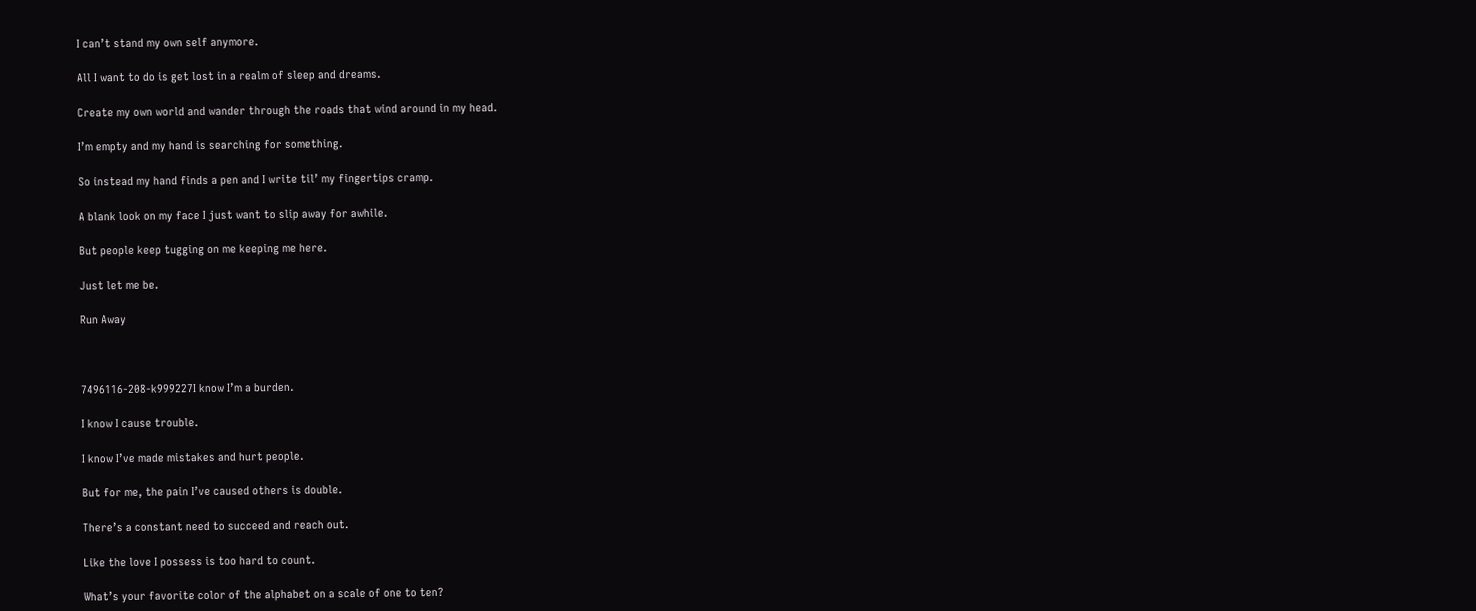I can’t stand my own self anymore.

All I want to do is get lost in a realm of sleep and dreams.

Create my own world and wander through the roads that wind around in my head.

I’m empty and my hand is searching for something.

So instead my hand finds a pen and I write til’ my fingertips cramp.

A blank look on my face I just want to slip away for awhile.

But people keep tugging on me keeping me here.

Just let me be.

Run Away



7496116-208-k999227I know I’m a burden.

I know I cause trouble.

I know I’ve made mistakes and hurt people.

But for me, the pain I’ve caused others is double.

There’s a constant need to succeed and reach out.

Like the love I possess is too hard to count.

What’s your favorite color of the alphabet on a scale of one to ten?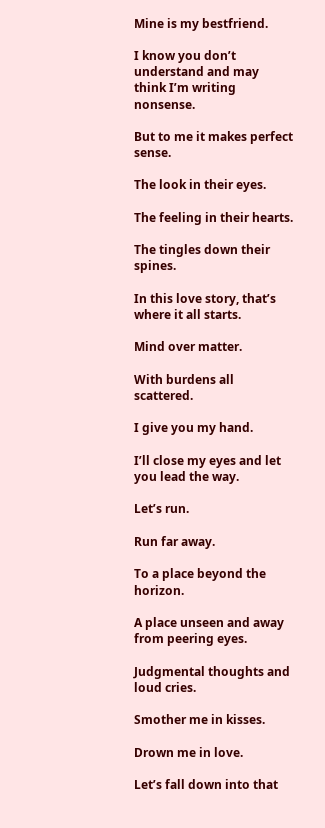Mine is my bestfriend.

I know you don’t understand and may think I’m writing nonsense.

But to me it makes perfect sense.

The look in their eyes.

The feeling in their hearts.

The tingles down their spines.

In this love story, that’s where it all starts.

Mind over matter.

With burdens all scattered.

I give you my hand.

I’ll close my eyes and let you lead the way.

Let’s run.

Run far away.

To a place beyond the horizon.

A place unseen and away from peering eyes.

Judgmental thoughts and loud cries.

Smother me in kisses.

Drown me in love.

Let’s fall down into that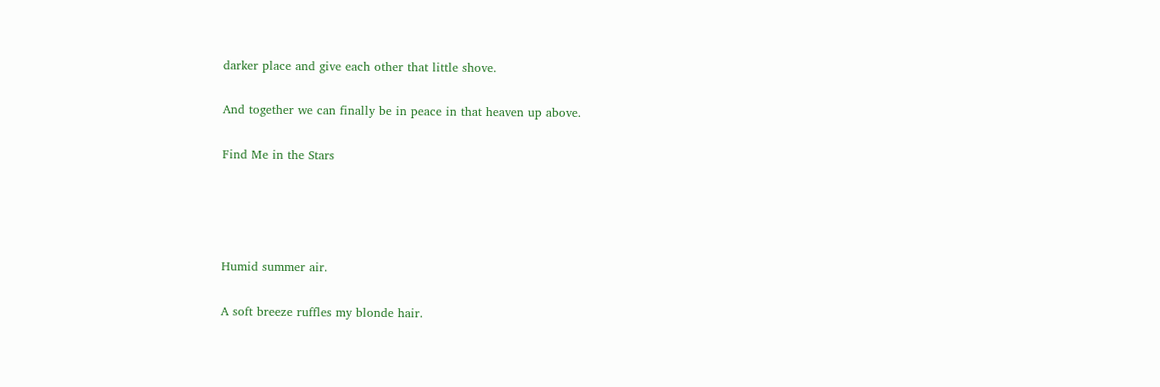darker place and give each other that little shove.

And together we can finally be in peace in that heaven up above.

Find Me in the Stars




Humid summer air.

A soft breeze ruffles my blonde hair.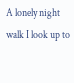A lonely night walk I look up to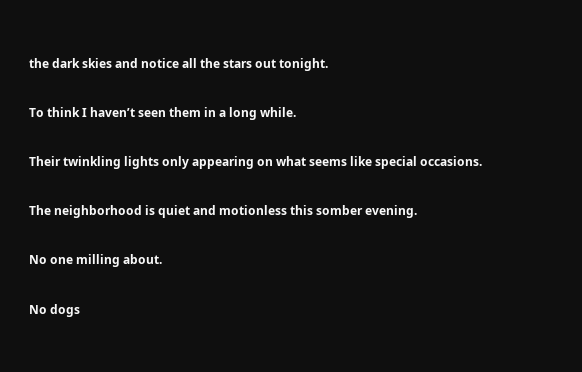the dark skies and notice all the stars out tonight.

To think I haven’t seen them in a long while.

Their twinkling lights only appearing on what seems like special occasions.

The neighborhood is quiet and motionless this somber evening.

No one milling about.

No dogs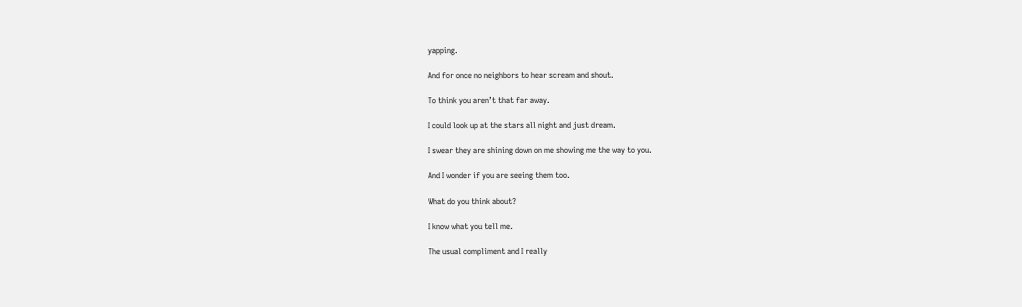yapping.

And for once no neighbors to hear scream and shout.

To think you aren’t that far away.

I could look up at the stars all night and just dream.

I swear they are shining down on me showing me the way to you.

And I wonder if you are seeing them too.

What do you think about?

I know what you tell me.

The usual compliment and I really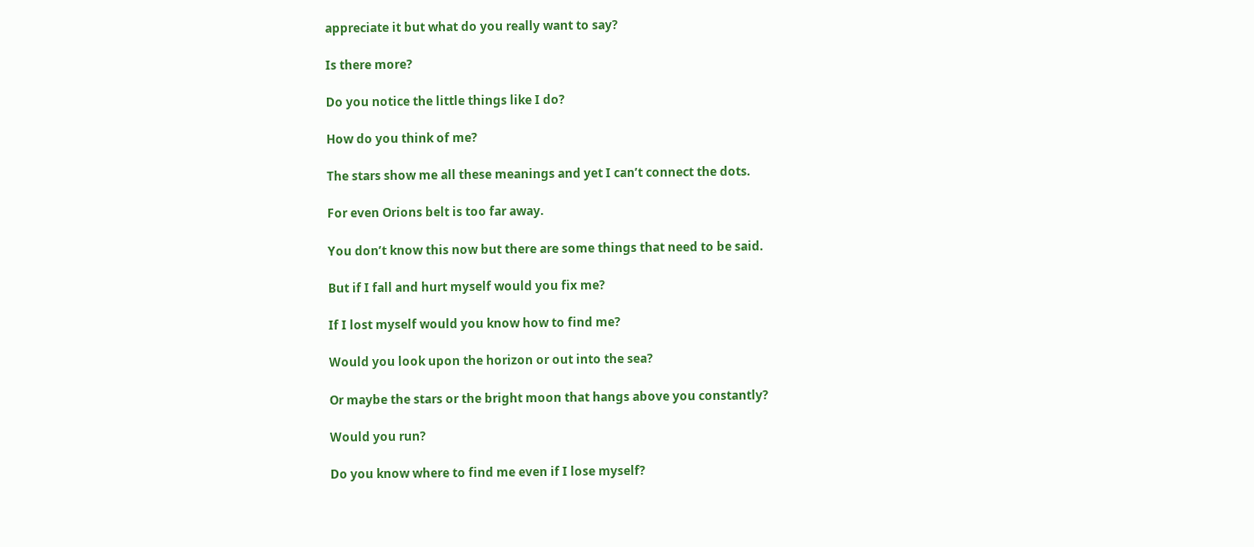appreciate it but what do you really want to say?

Is there more?

Do you notice the little things like I do?

How do you think of me?

The stars show me all these meanings and yet I can’t connect the dots.

For even Orions belt is too far away.

You don’t know this now but there are some things that need to be said.

But if I fall and hurt myself would you fix me?

If I lost myself would you know how to find me?

Would you look upon the horizon or out into the sea?

Or maybe the stars or the bright moon that hangs above you constantly?

Would you run?

Do you know where to find me even if I lose myself?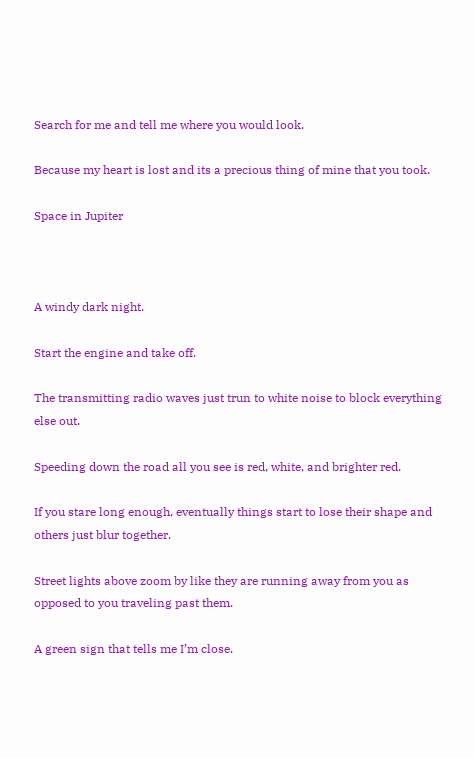Search for me and tell me where you would look.

Because my heart is lost and its a precious thing of mine that you took.

Space in Jupiter



A windy dark night.

Start the engine and take off.

The transmitting radio waves just trun to white noise to block everything else out.

Speeding down the road all you see is red, white, and brighter red.

If you stare long enough, eventually things start to lose their shape and others just blur together.

Street lights above zoom by like they are running away from you as opposed to you traveling past them.

A green sign that tells me I’m close.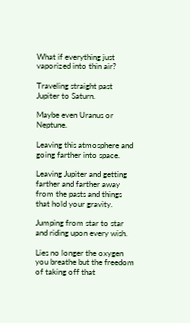What if everything just vaporized into thin air?

Traveling straight past Jupiter to Saturn.

Maybe even Uranus or Neptune.

Leaving this atmosphere and going farther into space.

Leaving Jupiter and getting farther and farther away from the pasts and things that hold your gravity.

Jumping from star to star and riding upon every wish.

Lies no longer the oxygen you breathe but the freedom of taking off that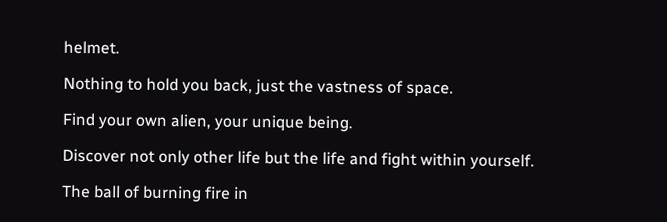helmet.

Nothing to hold you back, just the vastness of space.

Find your own alien, your unique being.

Discover not only other life but the life and fight within yourself.

The ball of burning fire in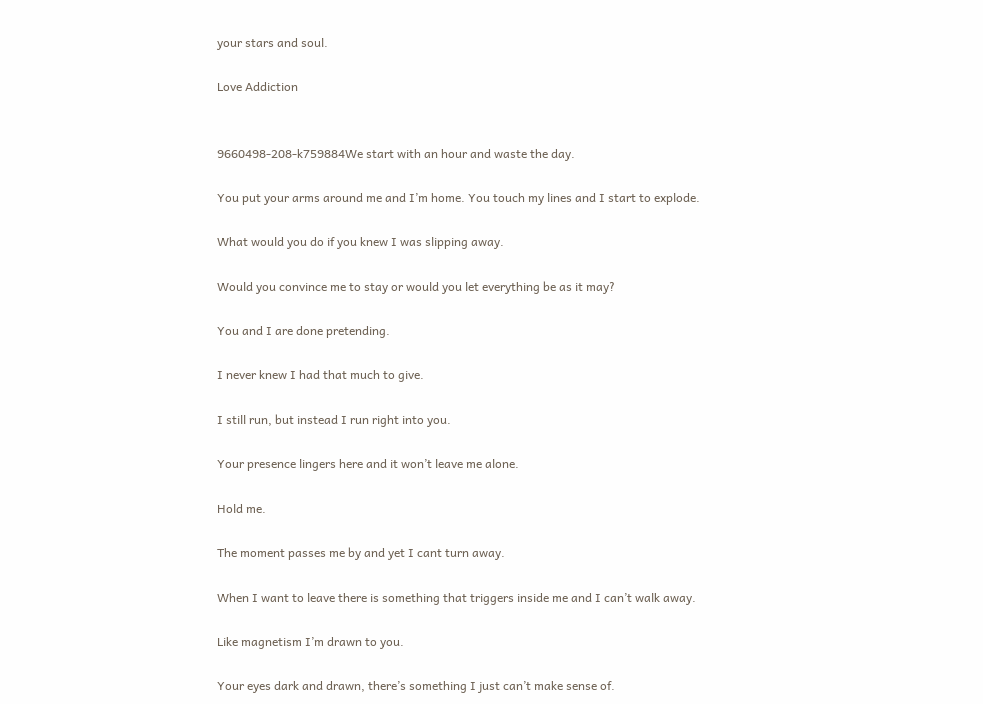your stars and soul.

Love Addiction


9660498-208-k759884We start with an hour and waste the day.

You put your arms around me and I’m home. You touch my lines and I start to explode.

What would you do if you knew I was slipping away.

Would you convince me to stay or would you let everything be as it may?

You and I are done pretending.

I never knew I had that much to give.

I still run, but instead I run right into you.

Your presence lingers here and it won’t leave me alone.

Hold me.

The moment passes me by and yet I cant turn away.

When I want to leave there is something that triggers inside me and I can’t walk away.

Like magnetism I’m drawn to you.

Your eyes dark and drawn, there’s something I just can’t make sense of.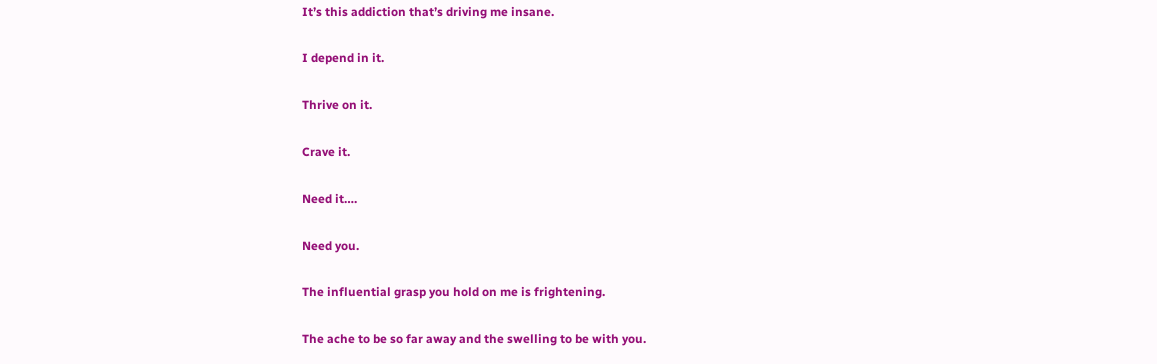It’s this addiction that’s driving me insane.

I depend in it.

Thrive on it.

Crave it.

Need it….

Need you.

The influential grasp you hold on me is frightening.

The ache to be so far away and the swelling to be with you.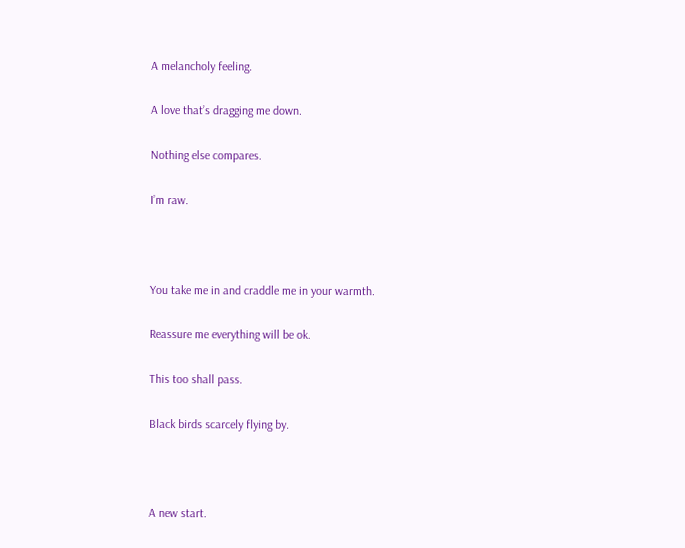A melancholy feeling.

A love that’s dragging me down.

Nothing else compares.

I’m raw.



You take me in and craddle me in your warmth.

Reassure me everything will be ok.

This too shall pass.

Black birds scarcely flying by.



A new start.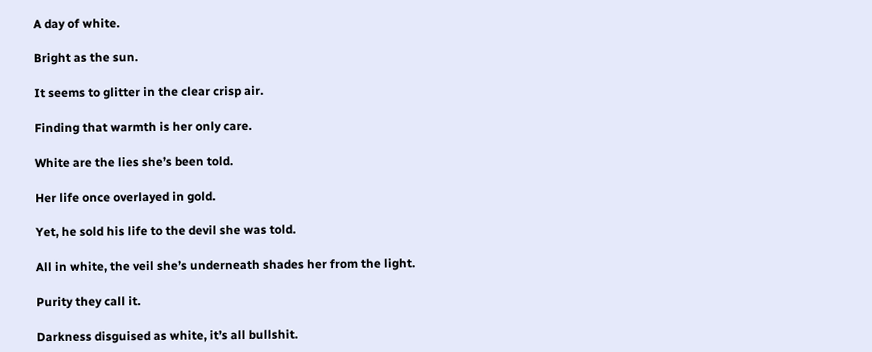A day of white.

Bright as the sun.

It seems to glitter in the clear crisp air.

Finding that warmth is her only care.

White are the lies she’s been told.

Her life once overlayed in gold.

Yet, he sold his life to the devil she was told.

All in white, the veil she’s underneath shades her from the light.

Purity they call it.

Darkness disguised as white, it’s all bullshit.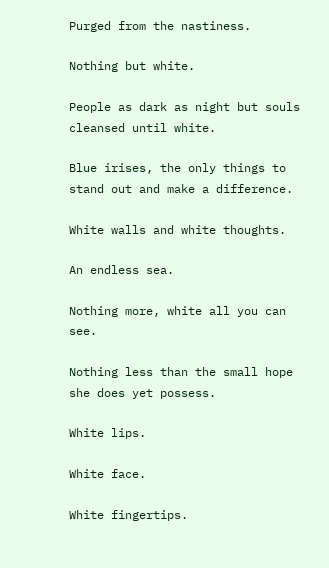Purged from the nastiness.

Nothing but white.

People as dark as night but souls cleansed until white.

Blue irises, the only things to stand out and make a difference.

White walls and white thoughts.

An endless sea.

Nothing more, white all you can see.

Nothing less than the small hope she does yet possess.

White lips.

White face.

White fingertips.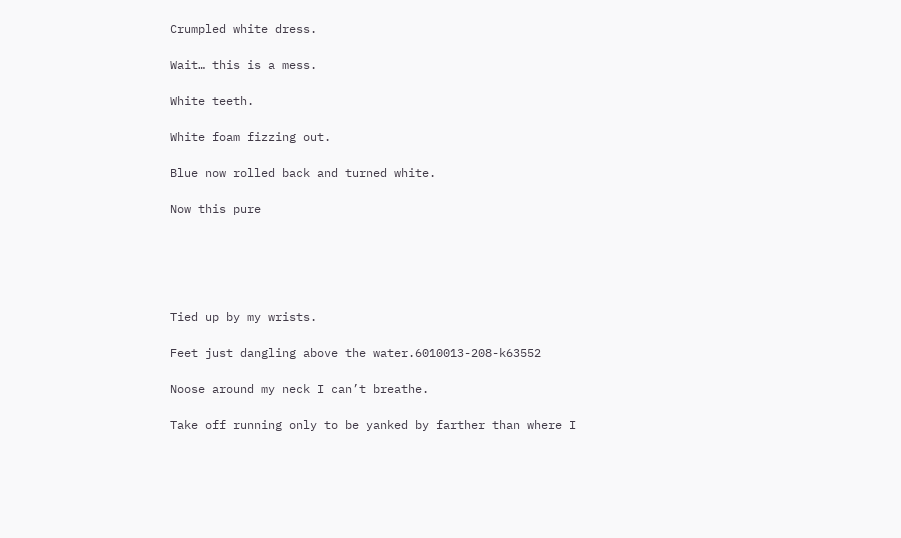Crumpled white dress.

Wait… this is a mess.

White teeth.

White foam fizzing out.

Blue now rolled back and turned white.

Now this pure





Tied up by my wrists.

Feet just dangling above the water.6010013-208-k63552

Noose around my neck I can’t breathe.

Take off running only to be yanked by farther than where I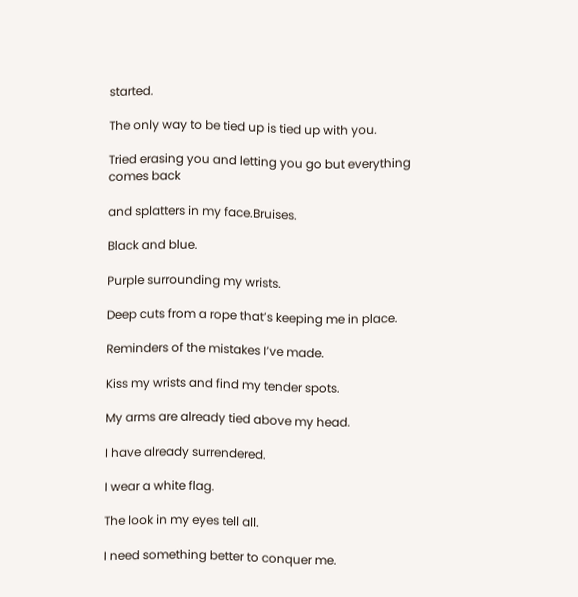started.

The only way to be tied up is tied up with you.

Tried erasing you and letting you go but everything comes back

and splatters in my face.Bruises.

Black and blue.

Purple surrounding my wrists.

Deep cuts from a rope that’s keeping me in place.

Reminders of the mistakes I’ve made.

Kiss my wrists and find my tender spots.

My arms are already tied above my head.

I have already surrendered.

I wear a white flag.

The look in my eyes tell all.

I need something better to conquer me.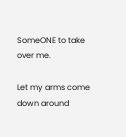SomeONE to take over me.

Let my arms come down around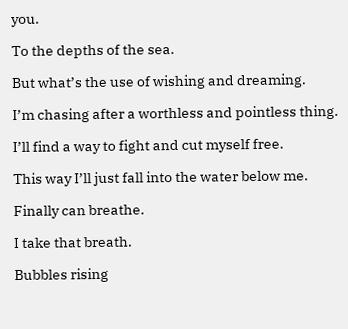you.

To the depths of the sea.

But what’s the use of wishing and dreaming.

I’m chasing after a worthless and pointless thing.

I’ll find a way to fight and cut myself free.

This way I’ll just fall into the water below me.

Finally can breathe.

I take that breath.

Bubbles rising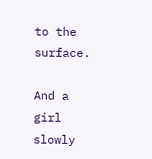to the surface.

And a girl slowly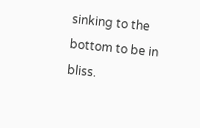sinking to the bottom to be in bliss.